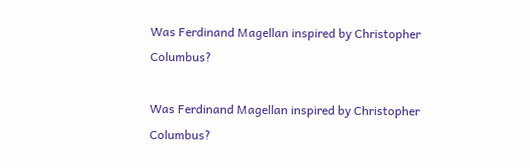Was Ferdinand Magellan inspired by Christopher Columbus?

Was Ferdinand Magellan inspired by Christopher Columbus?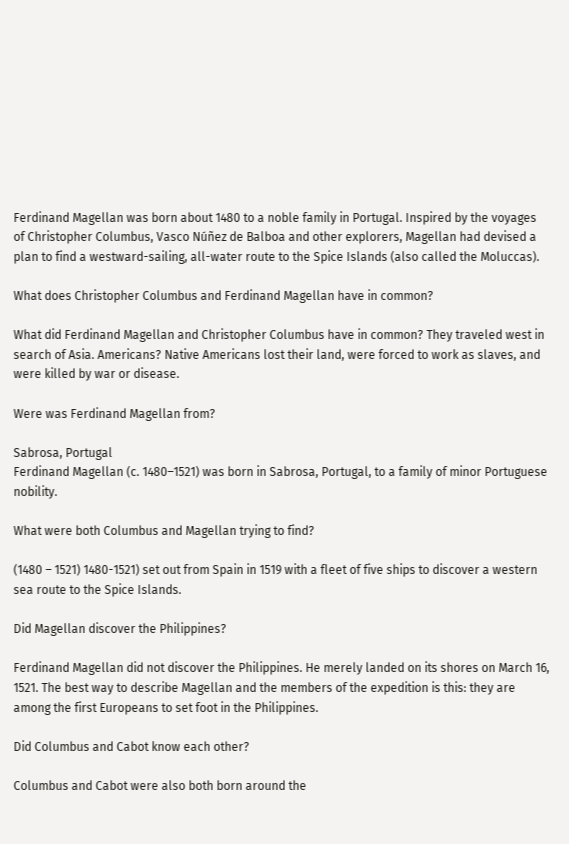Ferdinand Magellan was born about 1480 to a noble family in Portugal. Inspired by the voyages of Christopher Columbus, Vasco Núñez de Balboa and other explorers, Magellan had devised a plan to find a westward-sailing, all-water route to the Spice Islands (also called the Moluccas).

What does Christopher Columbus and Ferdinand Magellan have in common?

What did Ferdinand Magellan and Christopher Columbus have in common? They traveled west in search of Asia. Americans? Native Americans lost their land, were forced to work as slaves, and were killed by war or disease.

Were was Ferdinand Magellan from?

Sabrosa, Portugal
Ferdinand Magellan (c. 1480–1521) was born in Sabrosa, Portugal, to a family of minor Portuguese nobility.

What were both Columbus and Magellan trying to find?

(1480 – 1521) 1480-1521) set out from Spain in 1519 with a fleet of five ships to discover a western sea route to the Spice Islands.

Did Magellan discover the Philippines?

Ferdinand Magellan did not discover the Philippines. He merely landed on its shores on March 16, 1521. The best way to describe Magellan and the members of the expedition is this: they are among the first Europeans to set foot in the Philippines.

Did Columbus and Cabot know each other?

Columbus and Cabot were also both born around the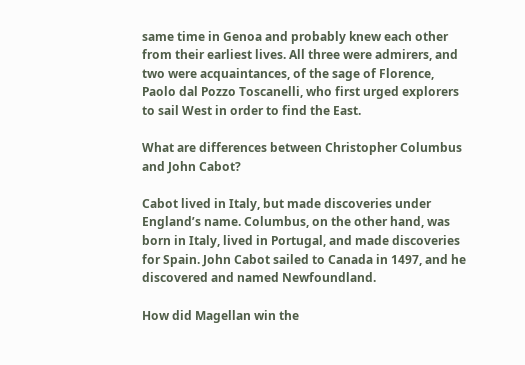same time in Genoa and probably knew each other from their earliest lives. All three were admirers, and two were acquaintances, of the sage of Florence, Paolo dal Pozzo Toscanelli, who first urged explorers to sail West in order to find the East.

What are differences between Christopher Columbus and John Cabot?

Cabot lived in Italy, but made discoveries under England’s name. Columbus, on the other hand, was born in Italy, lived in Portugal, and made discoveries for Spain. John Cabot sailed to Canada in 1497, and he discovered and named Newfoundland.

How did Magellan win the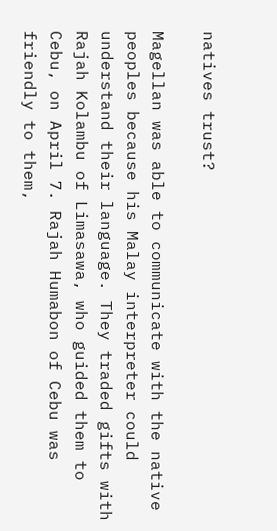natives trust?

Magellan was able to communicate with the native peoples because his Malay interpreter could understand their language. They traded gifts with Rajah Kolambu of Limasawa, who guided them to Cebu, on April 7. Rajah Humabon of Cebu was friendly to them,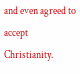and even agreed to accept Christianity.